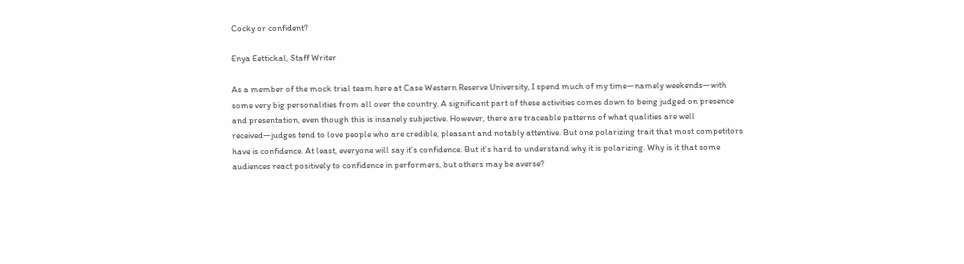Cocky or confident?

Enya Eettickal, Staff Writer

As a member of the mock trial team here at Case Western Reserve University, I spend much of my time—namely weekends—with some very big personalities from all over the country. A significant part of these activities comes down to being judged on presence and presentation, even though this is insanely subjective. However, there are traceable patterns of what qualities are well received—judges tend to love people who are credible, pleasant and notably attentive. But one polarizing trait that most competitors have is confidence. At least, everyone will say it’s confidence. But it’s hard to understand why it is polarizing. Why is it that some audiences react positively to confidence in performers, but others may be averse?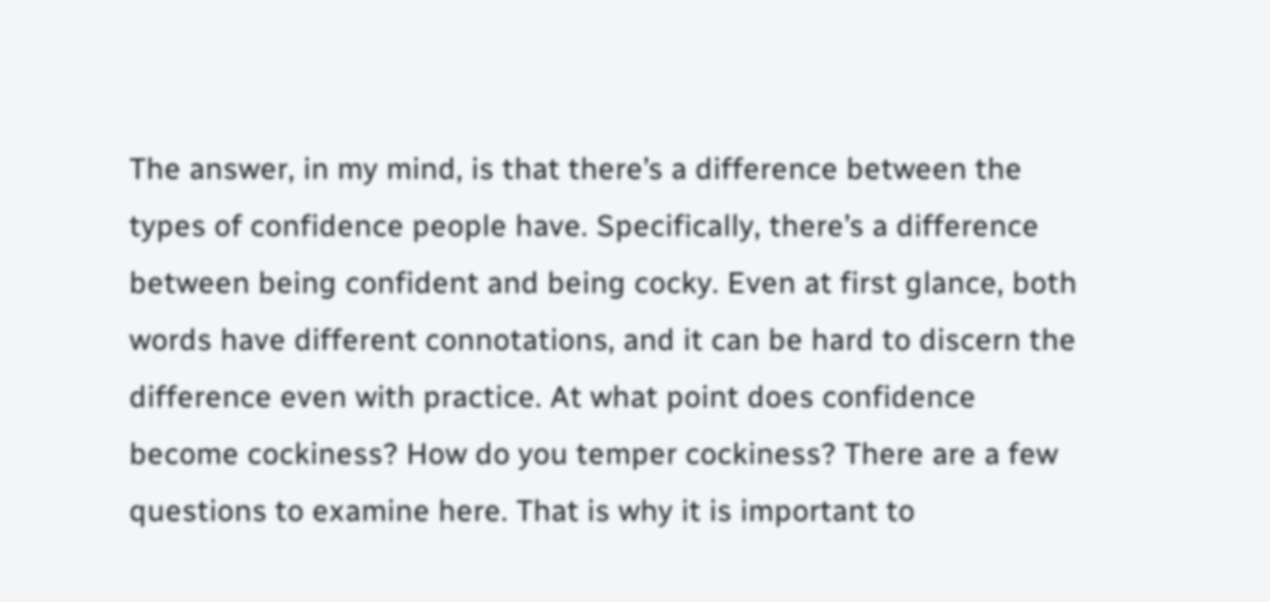The answer, in my mind, is that there’s a difference between the types of confidence people have. Specifically, there’s a difference between being confident and being cocky. Even at first glance, both words have different connotations, and it can be hard to discern the difference even with practice. At what point does confidence become cockiness? How do you temper cockiness? There are a few questions to examine here. That is why it is important to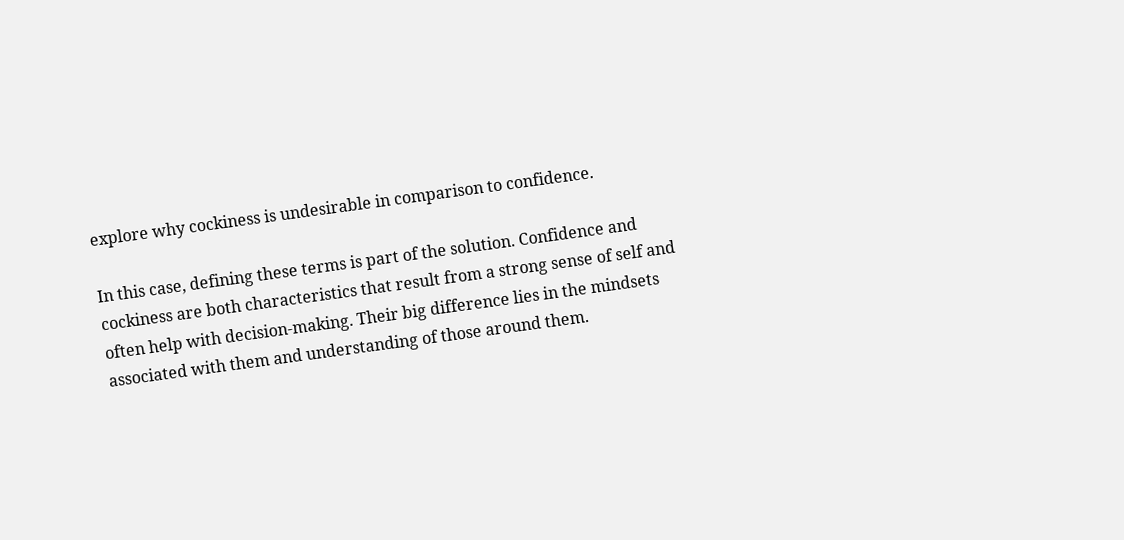explore why cockiness is undesirable in comparison to confidence.

In this case, defining these terms is part of the solution. Confidence and cockiness are both characteristics that result from a strong sense of self and often help with decision-making. Their big difference lies in the mindsets associated with them and understanding of those around them.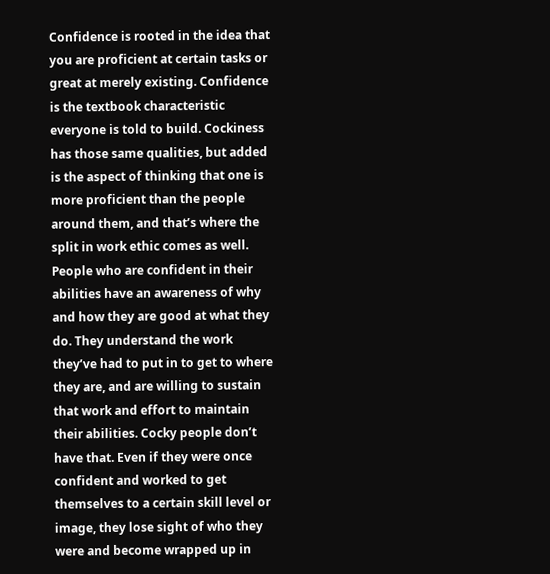Confidence is rooted in the idea that you are proficient at certain tasks or great at merely existing. Confidence is the textbook characteristic everyone is told to build. Cockiness has those same qualities, but added is the aspect of thinking that one is more proficient than the people around them, and that’s where the split in work ethic comes as well. People who are confident in their abilities have an awareness of why and how they are good at what they do. They understand the work they’ve had to put in to get to where they are, and are willing to sustain that work and effort to maintain their abilities. Cocky people don’t have that. Even if they were once confident and worked to get themselves to a certain skill level or image, they lose sight of who they were and become wrapped up in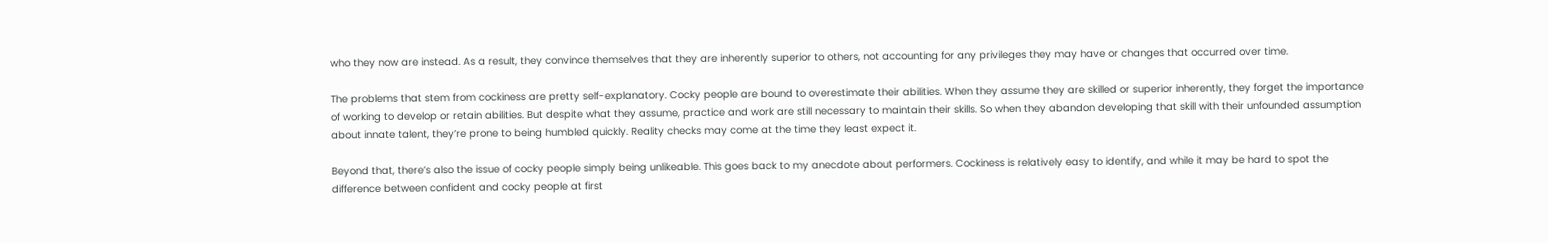who they now are instead. As a result, they convince themselves that they are inherently superior to others, not accounting for any privileges they may have or changes that occurred over time.

The problems that stem from cockiness are pretty self-explanatory. Cocky people are bound to overestimate their abilities. When they assume they are skilled or superior inherently, they forget the importance of working to develop or retain abilities. But despite what they assume, practice and work are still necessary to maintain their skills. So when they abandon developing that skill with their unfounded assumption about innate talent, they’re prone to being humbled quickly. Reality checks may come at the time they least expect it.

Beyond that, there’s also the issue of cocky people simply being unlikeable. This goes back to my anecdote about performers. Cockiness is relatively easy to identify, and while it may be hard to spot the difference between confident and cocky people at first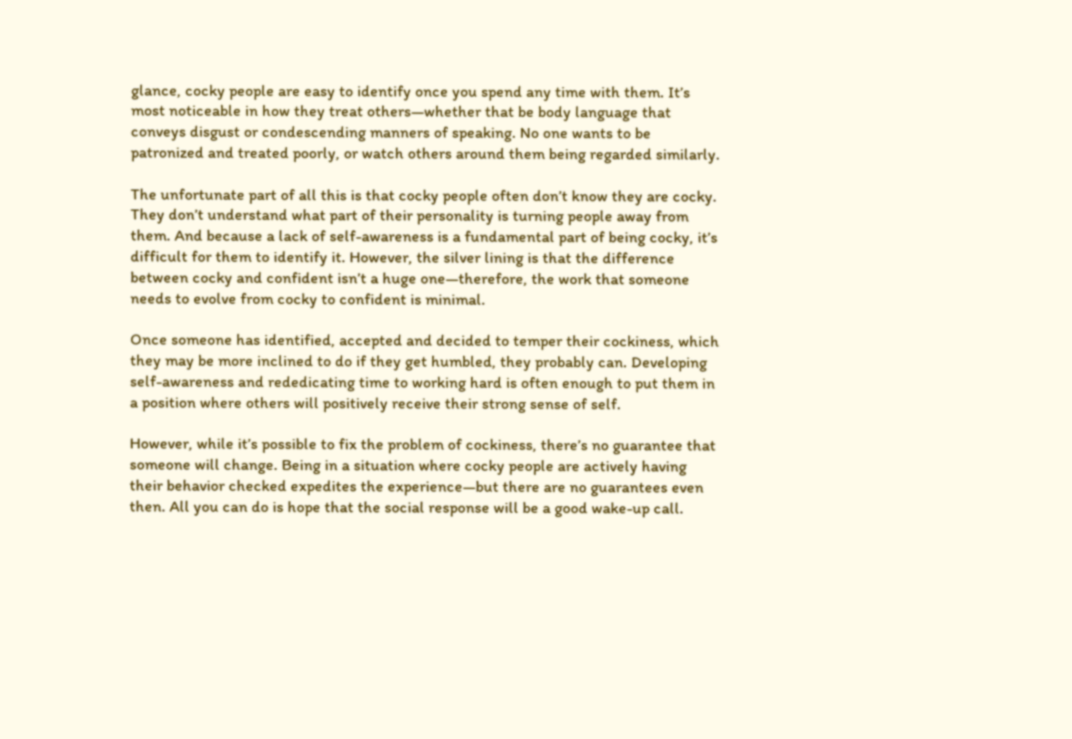glance, cocky people are easy to identify once you spend any time with them. It’s most noticeable in how they treat others—whether that be body language that conveys disgust or condescending manners of speaking. No one wants to be patronized and treated poorly, or watch others around them being regarded similarly.

The unfortunate part of all this is that cocky people often don’t know they are cocky. They don’t understand what part of their personality is turning people away from them. And because a lack of self-awareness is a fundamental part of being cocky, it’s difficult for them to identify it. However, the silver lining is that the difference between cocky and confident isn’t a huge one—therefore, the work that someone needs to evolve from cocky to confident is minimal.

Once someone has identified, accepted and decided to temper their cockiness, which they may be more inclined to do if they get humbled, they probably can. Developing self-awareness and rededicating time to working hard is often enough to put them in a position where others will positively receive their strong sense of self.

However, while it’s possible to fix the problem of cockiness, there’s no guarantee that someone will change. Being in a situation where cocky people are actively having their behavior checked expedites the experience—but there are no guarantees even then. All you can do is hope that the social response will be a good wake-up call.